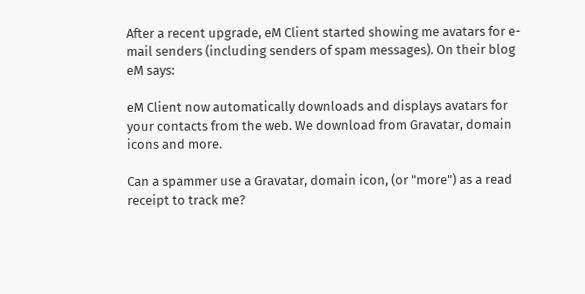After a recent upgrade, eM Client started showing me avatars for e-mail senders (including senders of spam messages). On their blog eM says:

eM Client now automatically downloads and displays avatars for your contacts from the web. We download from Gravatar, domain icons and more.

Can a spammer use a Gravatar, domain icon, (or "more") as a read receipt to track me?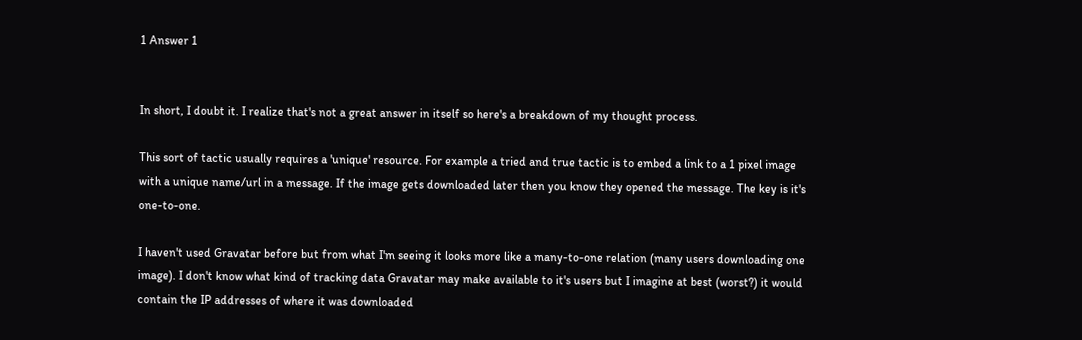1 Answer 1


In short, I doubt it. I realize that's not a great answer in itself so here's a breakdown of my thought process.

This sort of tactic usually requires a 'unique' resource. For example a tried and true tactic is to embed a link to a 1 pixel image with a unique name/url in a message. If the image gets downloaded later then you know they opened the message. The key is it's one-to-one.

I haven't used Gravatar before but from what I'm seeing it looks more like a many-to-one relation (many users downloading one image). I don't know what kind of tracking data Gravatar may make available to it's users but I imagine at best (worst?) it would contain the IP addresses of where it was downloaded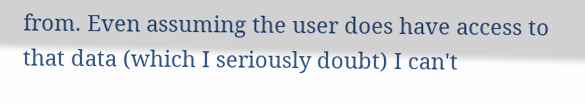from. Even assuming the user does have access to that data (which I seriously doubt) I can't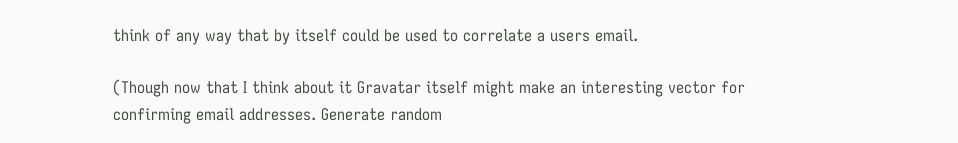think of any way that by itself could be used to correlate a users email.

(Though now that I think about it Gravatar itself might make an interesting vector for confirming email addresses. Generate random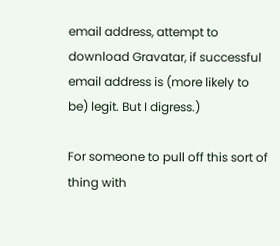email address, attempt to download Gravatar, if successful email address is (more likely to be) legit. But I digress.)

For someone to pull off this sort of thing with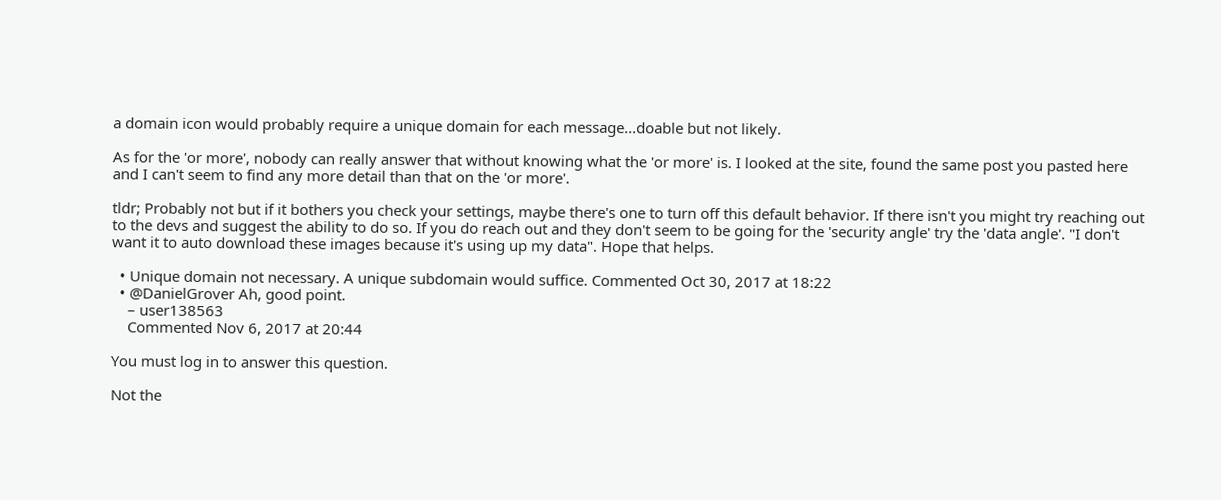a domain icon would probably require a unique domain for each message...doable but not likely.

As for the 'or more', nobody can really answer that without knowing what the 'or more' is. I looked at the site, found the same post you pasted here and I can't seem to find any more detail than that on the 'or more'.

tldr; Probably not but if it bothers you check your settings, maybe there's one to turn off this default behavior. If there isn't you might try reaching out to the devs and suggest the ability to do so. If you do reach out and they don't seem to be going for the 'security angle' try the 'data angle'. "I don't want it to auto download these images because it's using up my data". Hope that helps.

  • Unique domain not necessary. A unique subdomain would suffice. Commented Oct 30, 2017 at 18:22
  • @DanielGrover Ah, good point.
    – user138563
    Commented Nov 6, 2017 at 20:44

You must log in to answer this question.

Not the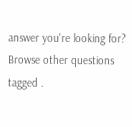answer you're looking for? Browse other questions tagged .